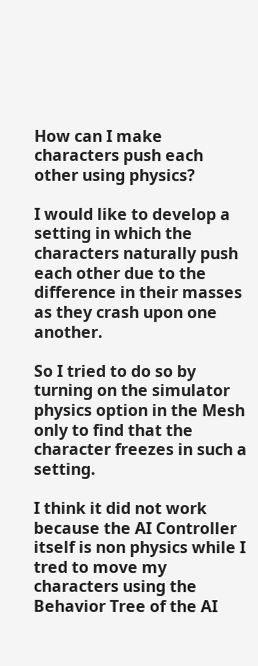How can I make characters push each other using physics?

I would like to develop a setting in which the characters naturally push each other due to the difference in their masses as they crash upon one another.

So I tried to do so by turning on the simulator physics option in the Mesh only to find that the character freezes in such a setting.

I think it did not work because the AI Controller itself is non physics while I tred to move my characters using the Behavior Tree of the AI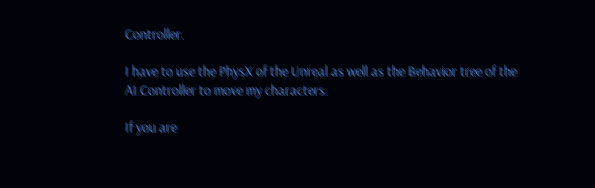Controller.

I have to use the PhysX of the Unreal as well as the Behavior tree of the AI Controller to move my characters.

If you are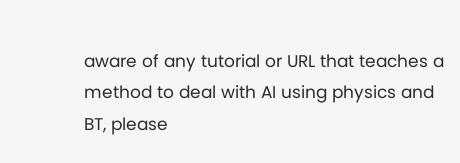aware of any tutorial or URL that teaches a method to deal with AI using physics and BT, please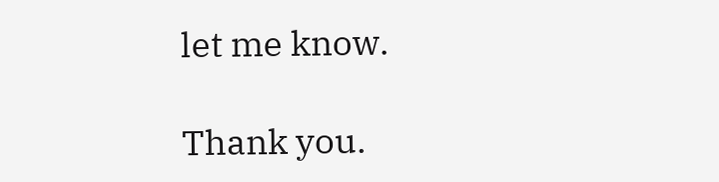let me know.

Thank you.